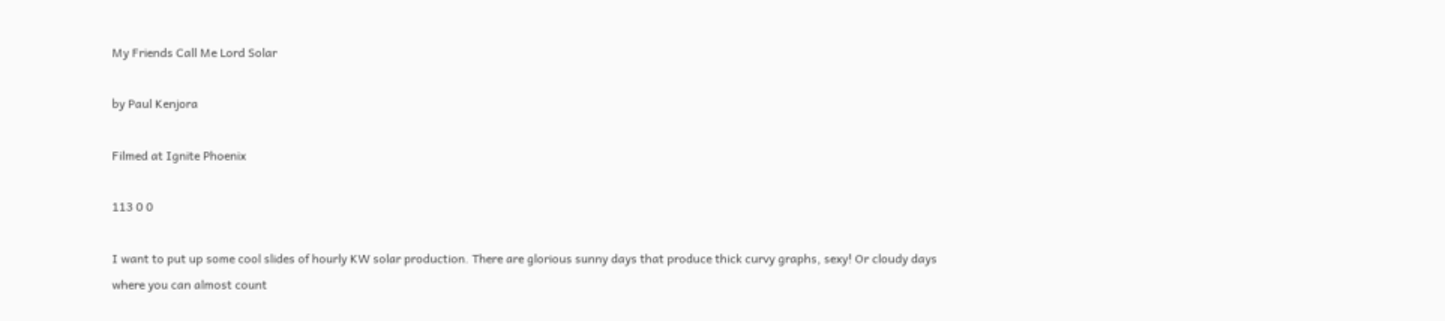My Friends Call Me Lord Solar

by Paul Kenjora

Filmed at Ignite Phoenix

113 0 0

I want to put up some cool slides of hourly KW solar production. There are glorious sunny days that produce thick curvy graphs, sexy! Or cloudy days where you can almost count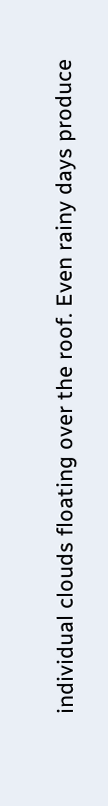individual clouds floating over the roof. Even rainy days produce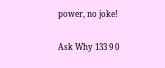power, no joke!

Ask Why 133 9 0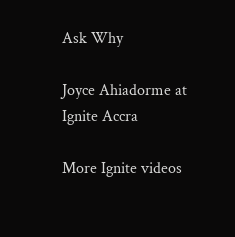Ask Why

Joyce Ahiadorme at Ignite Accra

More Ignite videos